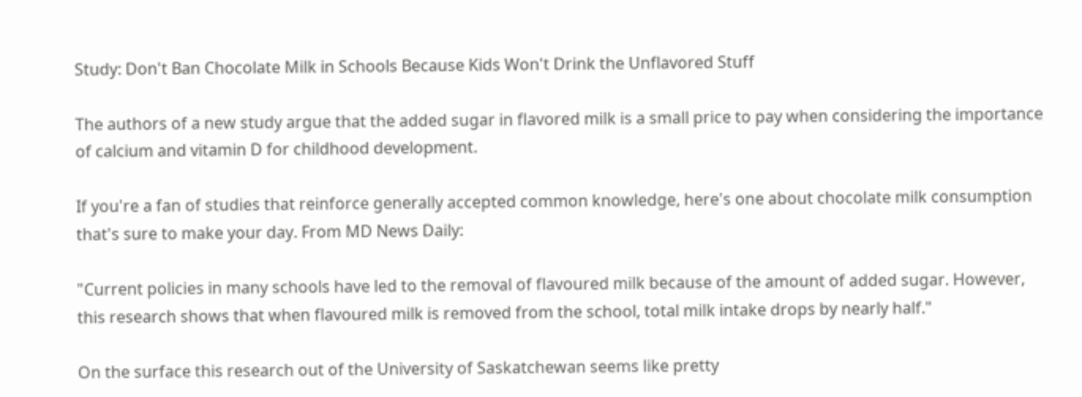Study: Don't Ban Chocolate Milk in Schools Because Kids Won't Drink the Unflavored Stuff

The authors of a new study argue that the added sugar in flavored milk is a small price to pay when considering the importance of calcium and vitamin D for childhood development.

If you're a fan of studies that reinforce generally accepted common knowledge, here's one about chocolate milk consumption that's sure to make your day. From MD News Daily:

"Current policies in many schools have led to the removal of flavoured milk because of the amount of added sugar. However, this research shows that when flavoured milk is removed from the school, total milk intake drops by nearly half."

On the surface this research out of the University of Saskatchewan seems like pretty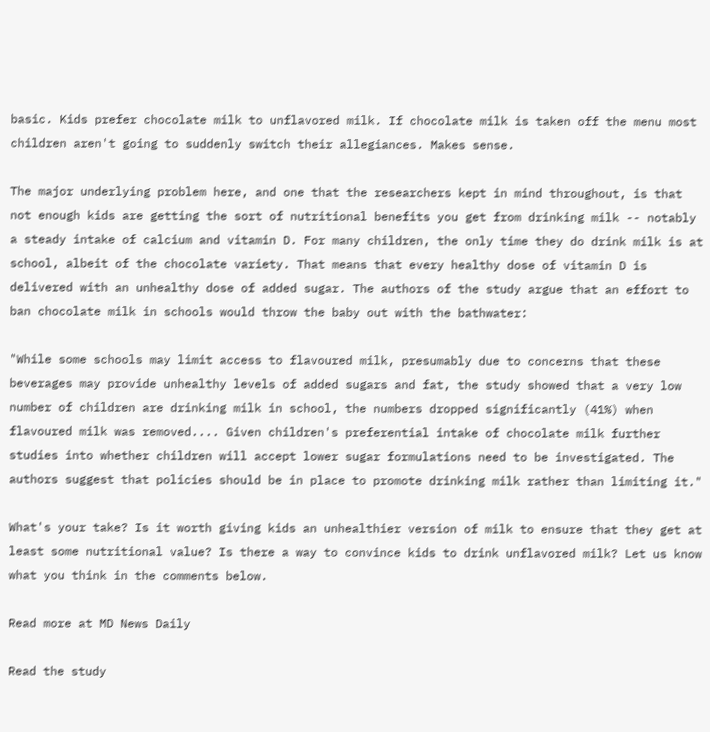basic. Kids prefer chocolate milk to unflavored milk. If chocolate milk is taken off the menu most children aren't going to suddenly switch their allegiances. Makes sense.

The major underlying problem here, and one that the researchers kept in mind throughout, is that not enough kids are getting the sort of nutritional benefits you get from drinking milk -- notably a steady intake of calcium and vitamin D. For many children, the only time they do drink milk is at school, albeit of the chocolate variety. That means that every healthy dose of vitamin D is delivered with an unhealthy dose of added sugar. The authors of the study argue that an effort to ban chocolate milk in schools would throw the baby out with the bathwater:

"While some schools may limit access to flavoured milk, presumably due to concerns that these beverages may provide unhealthy levels of added sugars and fat, the study showed that a very low number of children are drinking milk in school, the numbers dropped significantly (41%) when flavoured milk was removed.... Given children's preferential intake of chocolate milk further studies into whether children will accept lower sugar formulations need to be investigated. The authors suggest that policies should be in place to promote drinking milk rather than limiting it."

What's your take? Is it worth giving kids an unhealthier version of milk to ensure that they get at least some nutritional value? Is there a way to convince kids to drink unflavored milk? Let us know what you think in the comments below.

Read more at MD News Daily

Read the study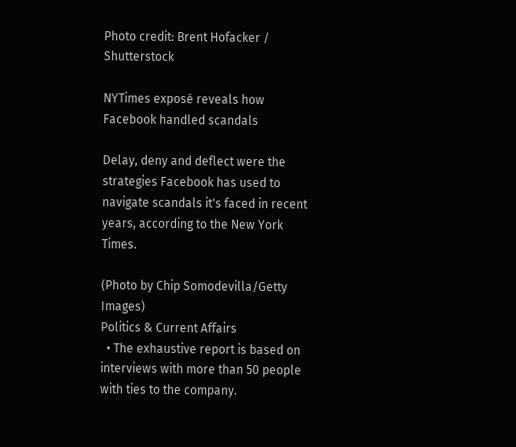Photo credit: Brent Hofacker / Shutterstock

NYTimes exposé reveals how Facebook handled scandals

Delay, deny and deflect were the strategies Facebook has used to navigate scandals it's faced in recent years, according to the New York Times.

(Photo by Chip Somodevilla/Getty Images)
Politics & Current Affairs
  • The exhaustive report is based on interviews with more than 50 people with ties to the company.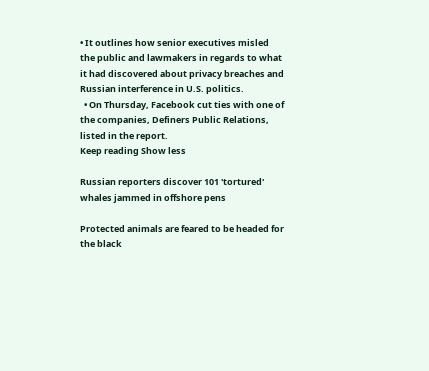• It outlines how senior executives misled the public and lawmakers in regards to what it had discovered about privacy breaches and Russian interference in U.S. politics.
  • On Thursday, Facebook cut ties with one of the companies, Definers Public Relations, listed in the report.
Keep reading Show less

Russian reporters discover 101 'tortured' whales jammed in offshore pens

Protected animals are feared to be headed for the black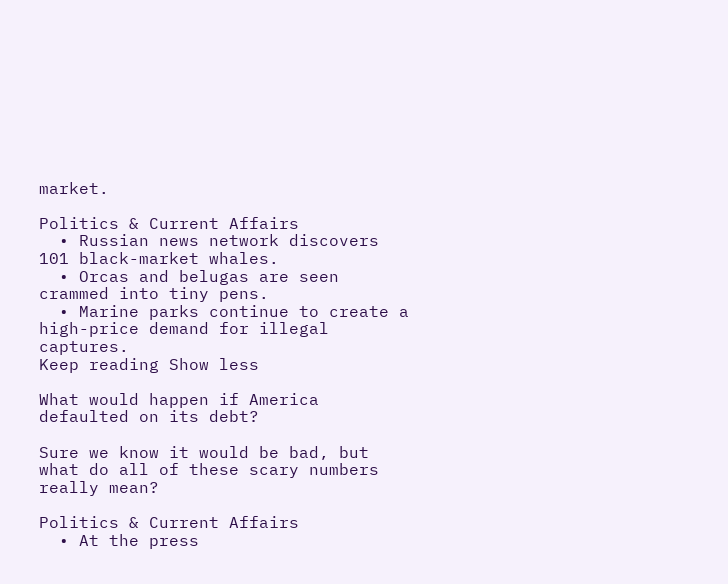market.

Politics & Current Affairs
  • Russian news network discovers 101 black-market whales.
  • Orcas and belugas are seen crammed into tiny pens.
  • Marine parks continue to create a high-price demand for illegal captures.
Keep reading Show less

What would happen if America defaulted on its debt?

Sure we know it would be bad, but what do all of these scary numbers really mean?

Politics & Current Affairs
  • At the press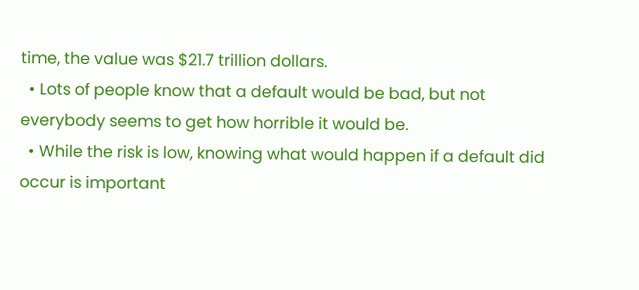time, the value was $21.7 trillion dollars.
  • Lots of people know that a default would be bad, but not everybody seems to get how horrible it would be.
  • While the risk is low, knowing what would happen if a default did occur is important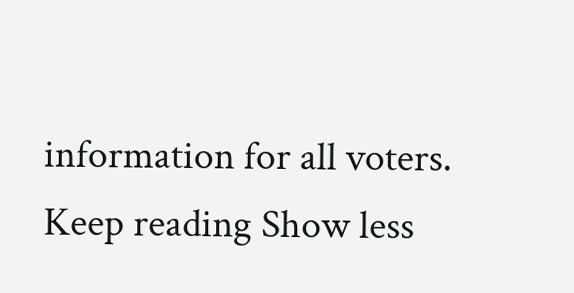information for all voters.
Keep reading Show less